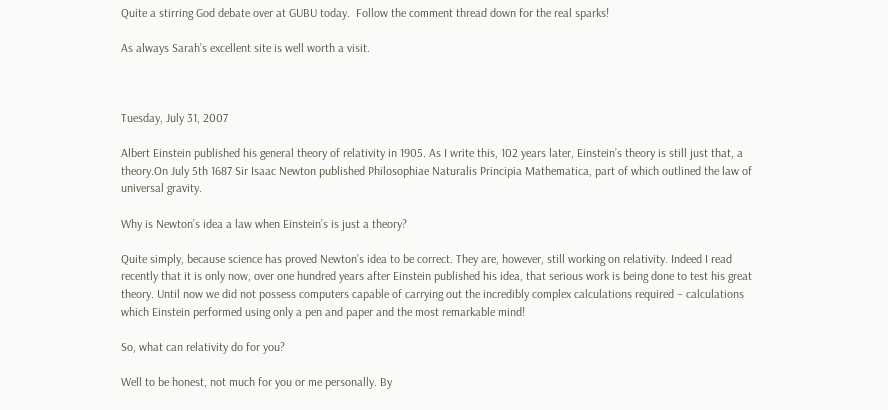Quite a stirring God debate over at GUBU today.  Follow the comment thread down for the real sparks!

As always Sarah’s excellent site is well worth a visit.



Tuesday, July 31, 2007

Albert Einstein published his general theory of relativity in 1905. As I write this, 102 years later, Einstein’s theory is still just that, a theory.On July 5th 1687 Sir Isaac Newton published Philosophiae Naturalis Principia Mathematica, part of which outlined the law of universal gravity.

Why is Newton’s idea a law when Einstein’s is just a theory?

Quite simply, because science has proved Newton’s idea to be correct. They are, however, still working on relativity. Indeed I read recently that it is only now, over one hundred years after Einstein published his idea, that serious work is being done to test his great theory. Until now we did not possess computers capable of carrying out the incredibly complex calculations required – calculations which Einstein performed using only a pen and paper and the most remarkable mind!

So, what can relativity do for you?

Well to be honest, not much for you or me personally. By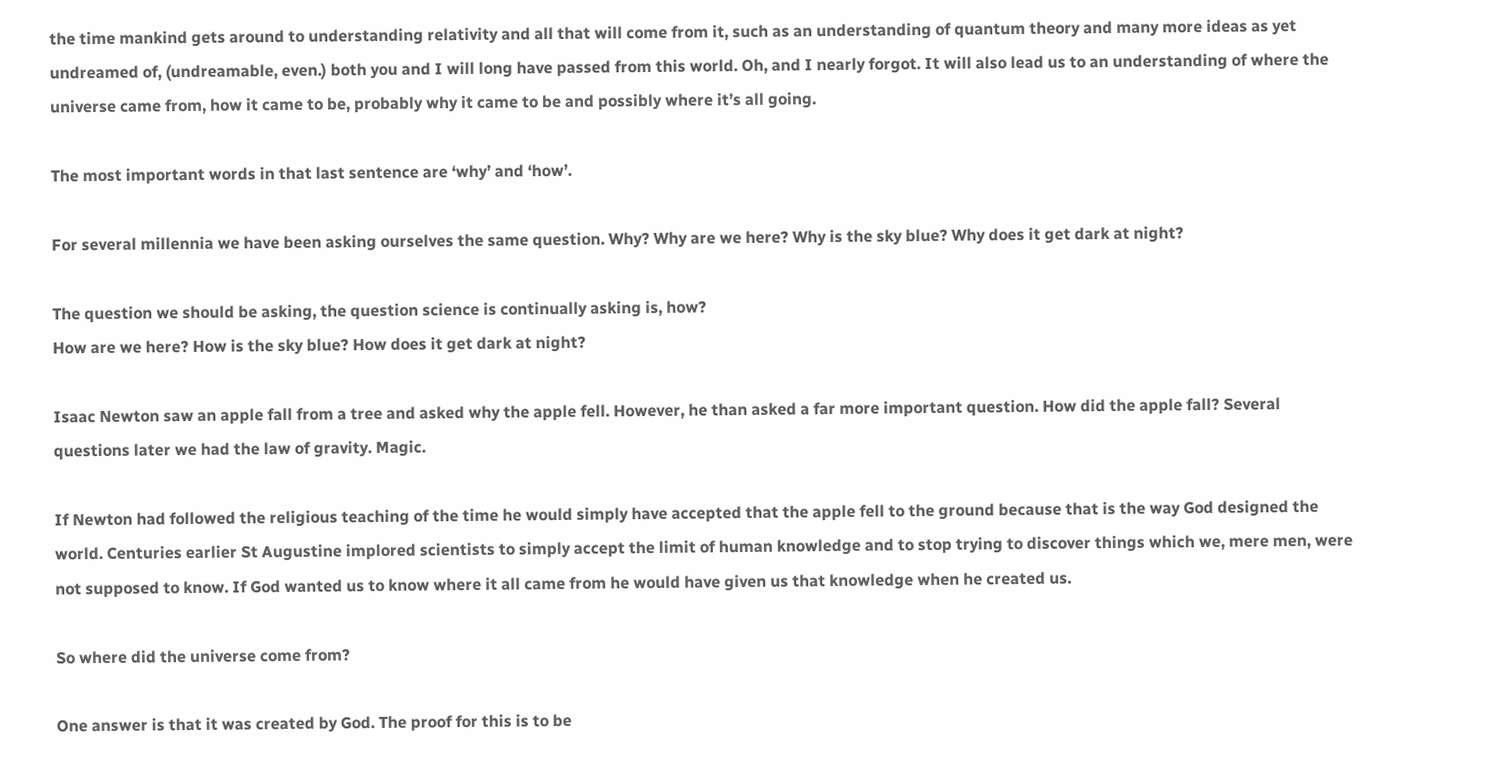the time mankind gets around to understanding relativity and all that will come from it, such as an understanding of quantum theory and many more ideas as yet undreamed of, (undreamable, even.) both you and I will long have passed from this world. Oh, and I nearly forgot. It will also lead us to an understanding of where the universe came from, how it came to be, probably why it came to be and possibly where it’s all going.

The most important words in that last sentence are ‘why’ and ‘how’.

For several millennia we have been asking ourselves the same question. Why? Why are we here? Why is the sky blue? Why does it get dark at night?

The question we should be asking, the question science is continually asking is, how?
How are we here? How is the sky blue? How does it get dark at night?

Isaac Newton saw an apple fall from a tree and asked why the apple fell. However, he than asked a far more important question. How did the apple fall? Several questions later we had the law of gravity. Magic.

If Newton had followed the religious teaching of the time he would simply have accepted that the apple fell to the ground because that is the way God designed the world. Centuries earlier St Augustine implored scientists to simply accept the limit of human knowledge and to stop trying to discover things which we, mere men, were not supposed to know. If God wanted us to know where it all came from he would have given us that knowledge when he created us.

So where did the universe come from?

One answer is that it was created by God. The proof for this is to be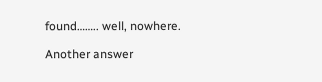found…….. well, nowhere.

Another answer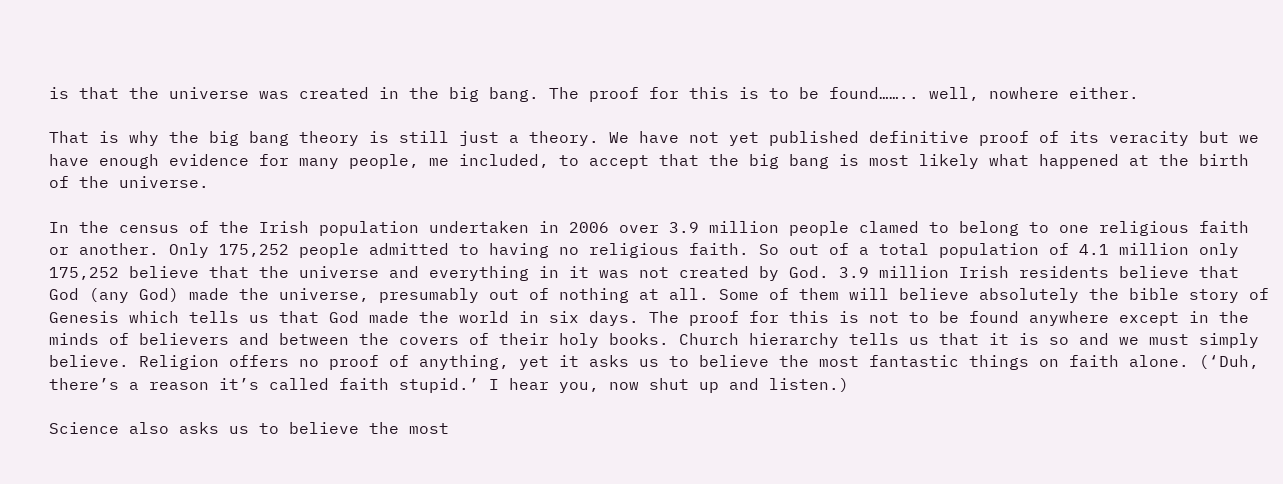is that the universe was created in the big bang. The proof for this is to be found…….. well, nowhere either.

That is why the big bang theory is still just a theory. We have not yet published definitive proof of its veracity but we have enough evidence for many people, me included, to accept that the big bang is most likely what happened at the birth of the universe.

In the census of the Irish population undertaken in 2006 over 3.9 million people clamed to belong to one religious faith or another. Only 175,252 people admitted to having no religious faith. So out of a total population of 4.1 million only 175,252 believe that the universe and everything in it was not created by God. 3.9 million Irish residents believe that God (any God) made the universe, presumably out of nothing at all. Some of them will believe absolutely the bible story of Genesis which tells us that God made the world in six days. The proof for this is not to be found anywhere except in the minds of believers and between the covers of their holy books. Church hierarchy tells us that it is so and we must simply believe. Religion offers no proof of anything, yet it asks us to believe the most fantastic things on faith alone. (‘Duh, there’s a reason it’s called faith stupid.’ I hear you, now shut up and listen.)

Science also asks us to believe the most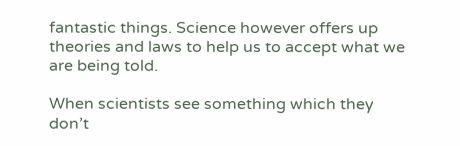fantastic things. Science however offers up theories and laws to help us to accept what we are being told.

When scientists see something which they don’t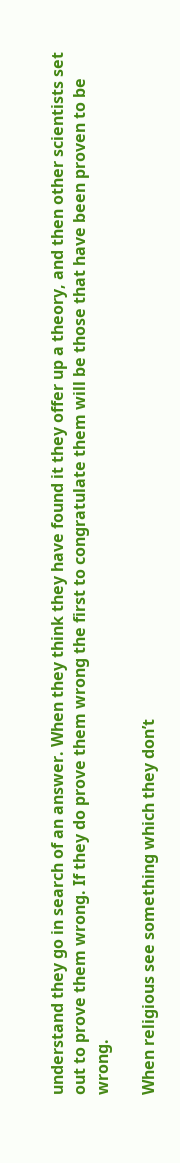understand they go in search of an answer. When they think they have found it they offer up a theory, and then other scientists set out to prove them wrong. If they do prove them wrong the first to congratulate them will be those that have been proven to be wrong.

When religious see something which they don’t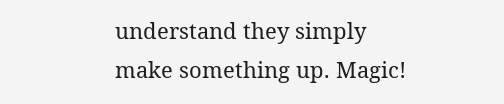understand they simply make something up. Magic!